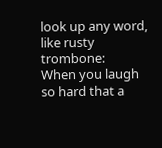look up any word, like rusty trombone:
When you laugh so hard that a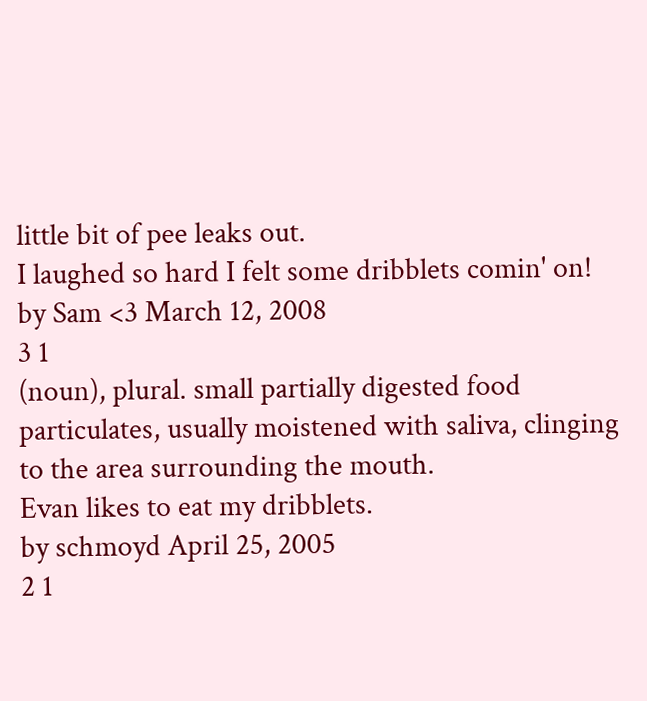little bit of pee leaks out.
I laughed so hard I felt some dribblets comin' on!
by Sam <3 March 12, 2008
3 1
(noun), plural. small partially digested food particulates, usually moistened with saliva, clinging to the area surrounding the mouth.
Evan likes to eat my dribblets.
by schmoyd April 25, 2005
2 1